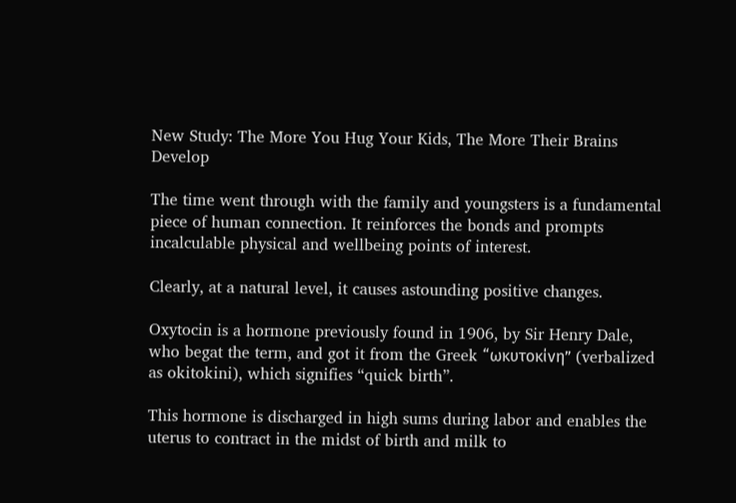New Study: The More You Hug Your Kids, The More Their Brains Develop

The time went through with the family and youngsters is a fundamental piece of human connection. It reinforces the bonds and prompts incalculable physical and wellbeing points of interest.

Clearly, at a natural level, it causes astounding positive changes.

Oxytocin is a hormone previously found in 1906, by Sir Henry Dale, who begat the term, and got it from the Greek “ωκυτοκίνη” (verbalized as okitokini), which signifies “quick birth”.

This hormone is discharged in high sums during labor and enables the uterus to contract in the midst of birth and milk to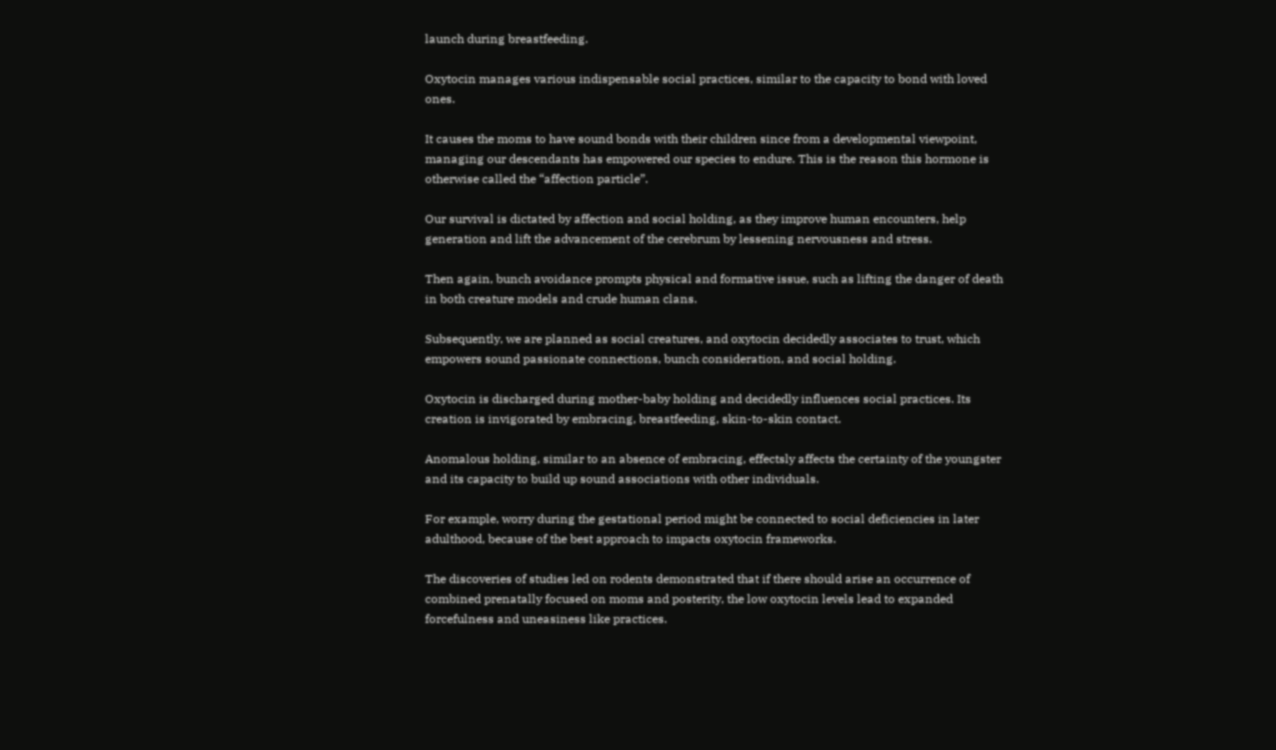launch during breastfeeding.

Oxytocin manages various indispensable social practices, similar to the capacity to bond with loved ones.

It causes the moms to have sound bonds with their children since from a developmental viewpoint, managing our descendants has empowered our species to endure. This is the reason this hormone is otherwise called the “affection particle”.

Our survival is dictated by affection and social holding, as they improve human encounters, help generation and lift the advancement of the cerebrum by lessening nervousness and stress.

Then again, bunch avoidance prompts physical and formative issue, such as lifting the danger of death in both creature models and crude human clans.

Subsequently, we are planned as social creatures, and oxytocin decidedly associates to trust, which empowers sound passionate connections, bunch consideration, and social holding.

Oxytocin is discharged during mother-baby holding and decidedly influences social practices. Its creation is invigorated by embracing, breastfeeding, skin-to-skin contact.

Anomalous holding, similar to an absence of embracing, effectsly affects the certainty of the youngster and its capacity to build up sound associations with other individuals.

For example, worry during the gestational period might be connected to social deficiencies in later adulthood, because of the best approach to impacts oxytocin frameworks.

The discoveries of studies led on rodents demonstrated that if there should arise an occurrence of combined prenatally focused on moms and posterity, the low oxytocin levels lead to expanded forcefulness and uneasiness like practices.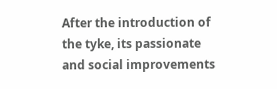After the introduction of the tyke, its passionate and social improvements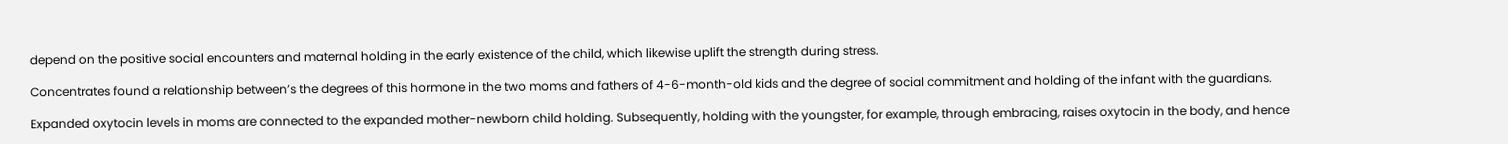depend on the positive social encounters and maternal holding in the early existence of the child, which likewise uplift the strength during stress.

Concentrates found a relationship between’s the degrees of this hormone in the two moms and fathers of 4-6-month-old kids and the degree of social commitment and holding of the infant with the guardians.

Expanded oxytocin levels in moms are connected to the expanded mother-newborn child holding. Subsequently, holding with the youngster, for example, through embracing, raises oxytocin in the body, and hence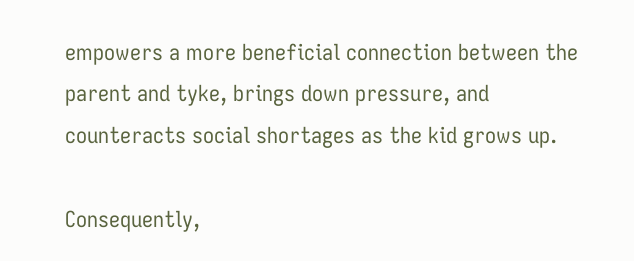empowers a more beneficial connection between the parent and tyke, brings down pressure, and counteracts social shortages as the kid grows up.

Consequently,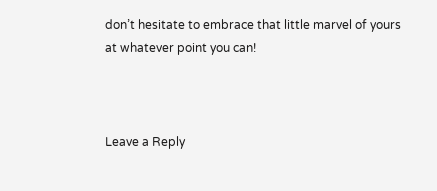don’t hesitate to embrace that little marvel of yours at whatever point you can!



Leave a Reply